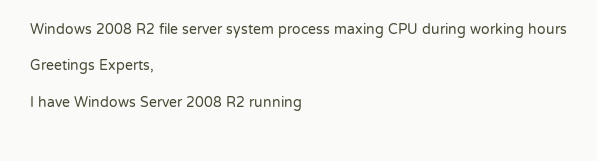Windows 2008 R2 file server system process maxing CPU during working hours

Greetings Experts,

I have Windows Server 2008 R2 running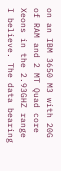on an IBM 3650 M3 with 20G of RAM and 2 MT Quad core Xeons in the 2.93GHZ range I believe. The data bearing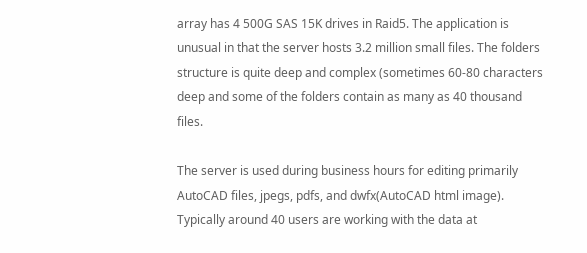array has 4 500G SAS 15K drives in Raid5. The application is unusual in that the server hosts 3.2 million small files. The folders structure is quite deep and complex (sometimes 60-80 characters deep and some of the folders contain as many as 40 thousand files.

The server is used during business hours for editing primarily AutoCAD files, jpegs, pdfs, and dwfx(AutoCAD html image). Typically around 40 users are working with the data at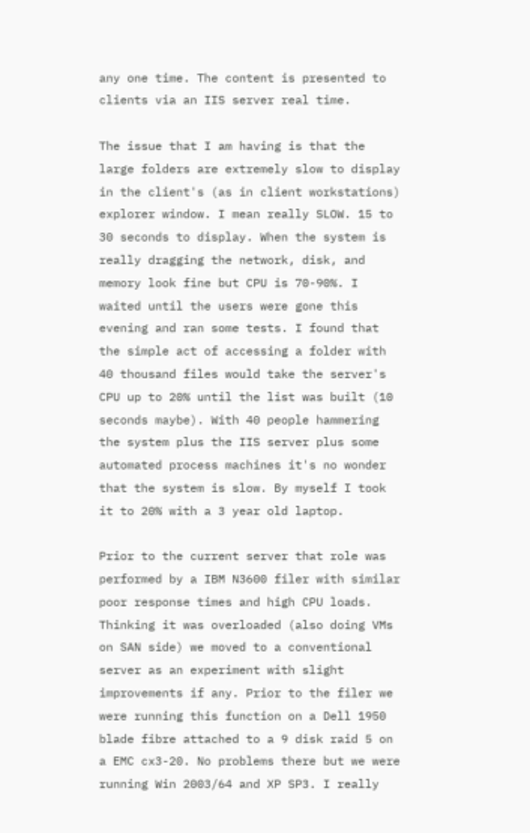any one time. The content is presented to clients via an IIS server real time.

The issue that I am having is that the large folders are extremely slow to display in the client's (as in client workstations) explorer window. I mean really SLOW. 15 to 30 seconds to display. When the system is really dragging the network, disk, and memory look fine but CPU is 70-90%. I waited until the users were gone this evening and ran some tests. I found that the simple act of accessing a folder with 40 thousand files would take the server's CPU up to 20% until the list was built (10 seconds maybe). With 40 people hammering the system plus the IIS server plus some automated process machines it's no wonder that the system is slow. By myself I took it to 20% with a 3 year old laptop.

Prior to the current server that role was performed by a IBM N3600 filer with similar poor response times and high CPU loads. Thinking it was overloaded (also doing VMs on SAN side) we moved to a conventional server as an experiment with slight improvements if any. Prior to the filer we were running this function on a Dell 1950 blade fibre attached to a 9 disk raid 5 on a EMC cx3-20. No problems there but we were running Win 2003/64 and XP SP3. I really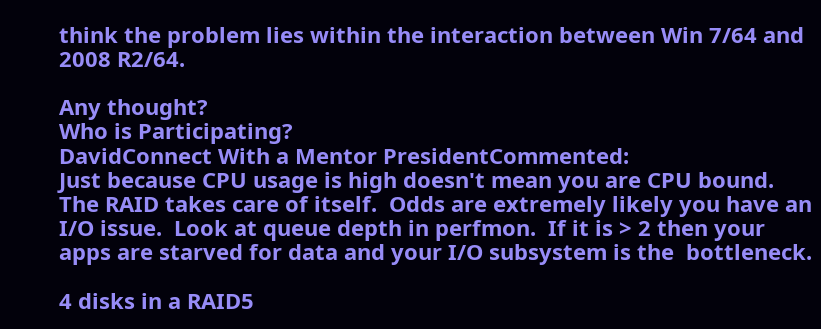think the problem lies within the interaction between Win 7/64 and 2008 R2/64.

Any thought?
Who is Participating?
DavidConnect With a Mentor PresidentCommented:
Just because CPU usage is high doesn't mean you are CPU bound.  The RAID takes care of itself.  Odds are extremely likely you have an I/O issue.  Look at queue depth in perfmon.  If it is > 2 then your apps are starved for data and your I/O subsystem is the  bottleneck.

4 disks in a RAID5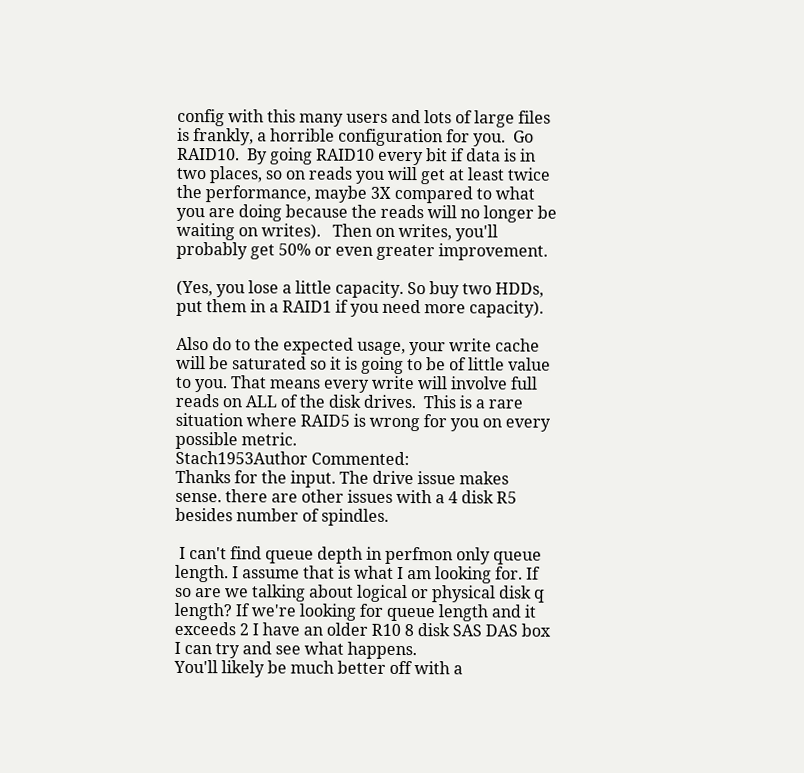config with this many users and lots of large files is frankly, a horrible configuration for you.  Go RAID10.  By going RAID10 every bit if data is in two places, so on reads you will get at least twice the performance, maybe 3X compared to what you are doing because the reads will no longer be waiting on writes).   Then on writes, you'll probably get 50% or even greater improvement.

(Yes, you lose a little capacity. So buy two HDDs, put them in a RAID1 if you need more capacity).

Also do to the expected usage, your write cache will be saturated so it is going to be of little value to you. That means every write will involve full reads on ALL of the disk drives.  This is a rare situation where RAID5 is wrong for you on every possible metric.
Stach1953Author Commented:
Thanks for the input. The drive issue makes sense. there are other issues with a 4 disk R5 besides number of spindles.

 I can't find queue depth in perfmon only queue length. I assume that is what I am looking for. If so are we talking about logical or physical disk q length? If we're looking for queue length and it exceeds 2 I have an older R10 8 disk SAS DAS box I can try and see what happens.
You'll likely be much better off with a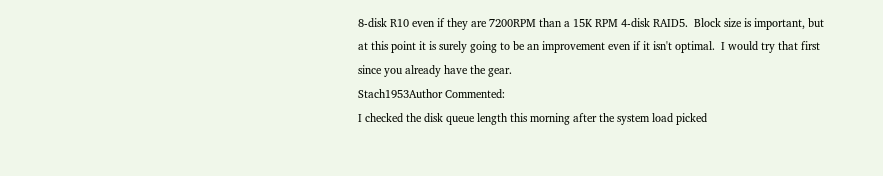8-disk R10 even if they are 7200RPM than a 15K RPM 4-disk RAID5.  Block size is important, but at this point it is surely going to be an improvement even if it isn't optimal.  I would try that first since you already have the gear.
Stach1953Author Commented:
I checked the disk queue length this morning after the system load picked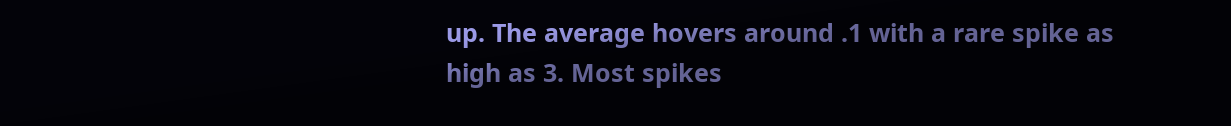up. The average hovers around .1 with a rare spike as high as 3. Most spikes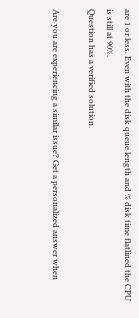are 1 or less. Even with the disk queue length and % disk time flatlined the CPU is still at 90%.
Question has a verified solution.

Are you are experiencing a similar issue? Get a personalized answer when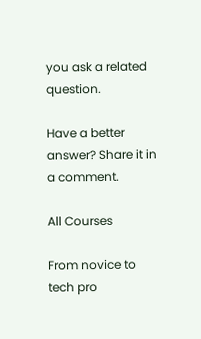you ask a related question.

Have a better answer? Share it in a comment.

All Courses

From novice to tech pro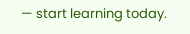— start learning today.